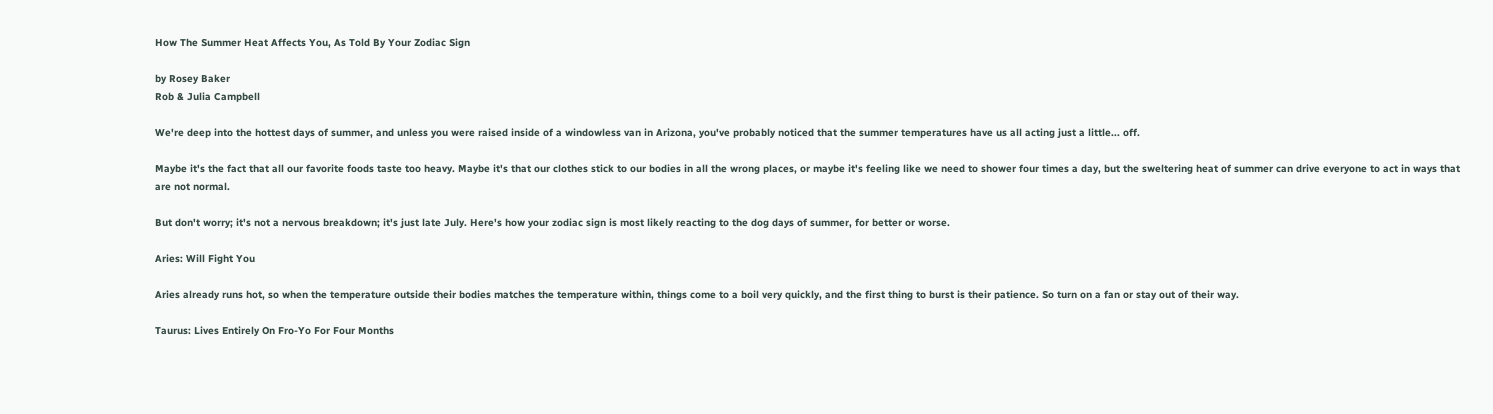How The Summer Heat Affects You, As Told By Your Zodiac Sign

by Rosey Baker
Rob & Julia Campbell

We're deep into the hottest days of summer, and unless you were raised inside of a windowless van in Arizona, you've probably noticed that the summer temperatures have us all acting just a little... off.

Maybe it's the fact that all our favorite foods taste too heavy. Maybe it's that our clothes stick to our bodies in all the wrong places, or maybe it's feeling like we need to shower four times a day, but the sweltering heat of summer can drive everyone to act in ways that are not normal.

But don't worry; it's not a nervous breakdown; it's just late July. Here's how your zodiac sign is most likely reacting to the dog days of summer, for better or worse.

Aries: Will Fight You

Aries already runs hot, so when the temperature outside their bodies matches the temperature within, things come to a boil very quickly, and the first thing to burst is their patience. So turn on a fan or stay out of their way.

Taurus: Lives Entirely On Fro-Yo For Four Months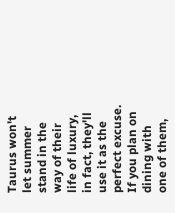Taurus won't let summer stand in the way of their life of luxury, in fact, they'll use it as the perfect excuse. If you plan on dining with one of them,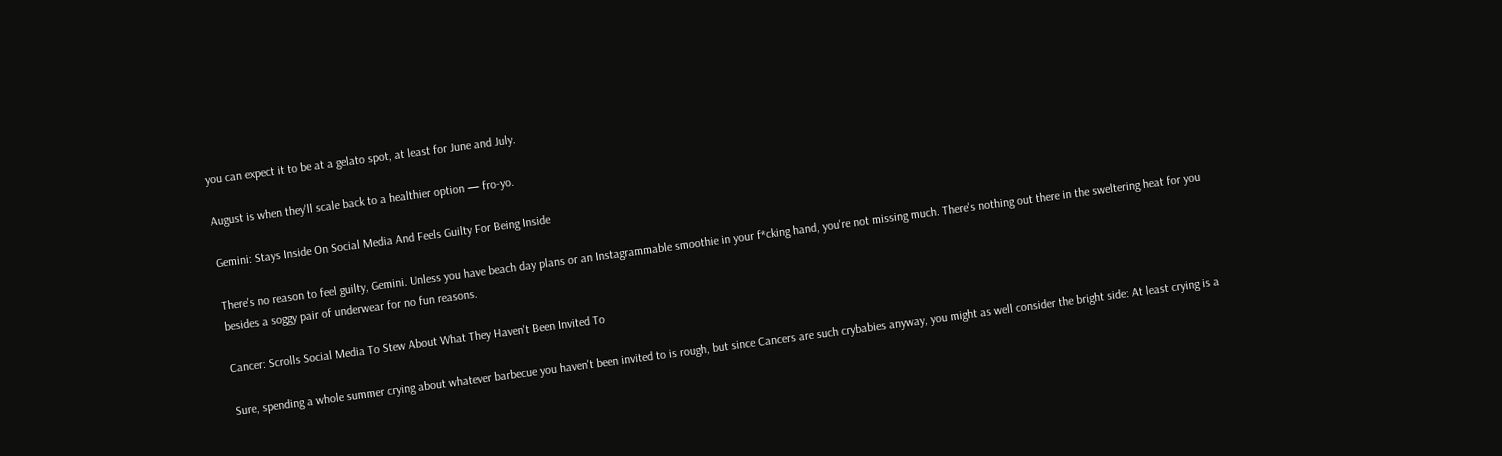you can expect it to be at a gelato spot, at least for June and July.

August is when they'll scale back to a healthier option — fro-yo.

Gemini: Stays Inside On Social Media And Feels Guilty For Being Inside

There's no reason to feel guilty, Gemini. Unless you have beach day plans or an Instagrammable smoothie in your f*cking hand, you're not missing much. There's nothing out there in the sweltering heat for you besides a soggy pair of underwear for no fun reasons.

Cancer: Scrolls Social Media To Stew About What They Haven't Been Invited To

Sure, spending a whole summer crying about whatever barbecue you haven't been invited to is rough, but since Cancers are such crybabies anyway, you might as well consider the bright side: At least crying is a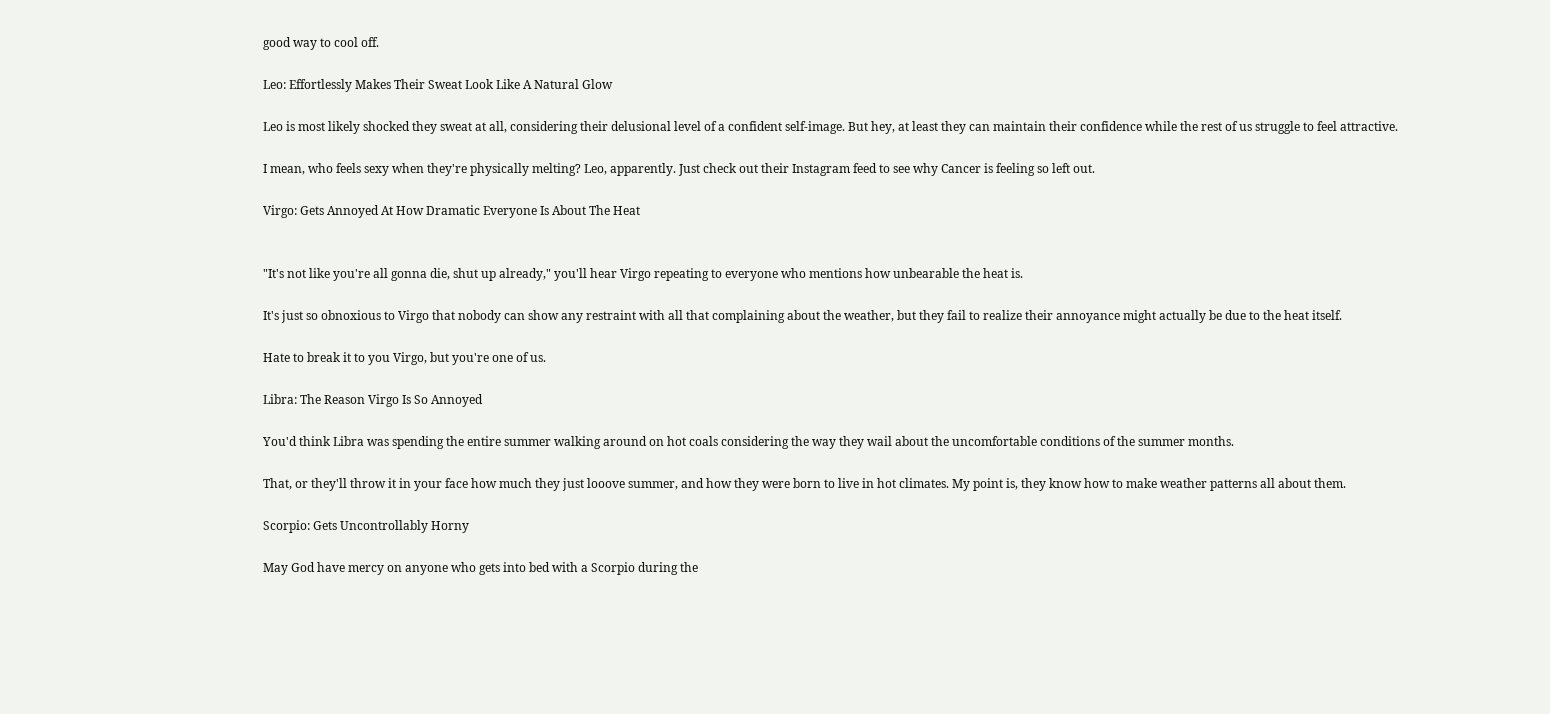good way to cool off.

Leo: Effortlessly Makes Their Sweat Look Like A Natural Glow

Leo is most likely shocked they sweat at all, considering their delusional level of a confident self-image. But hey, at least they can maintain their confidence while the rest of us struggle to feel attractive.

I mean, who feels sexy when they're physically melting? Leo, apparently. Just check out their Instagram feed to see why Cancer is feeling so left out.

Virgo: Gets Annoyed At How Dramatic Everyone Is About The Heat


"It's not like you're all gonna die, shut up already," you'll hear Virgo repeating to everyone who mentions how unbearable the heat is.

It's just so obnoxious to Virgo that nobody can show any restraint with all that complaining about the weather, but they fail to realize their annoyance might actually be due to the heat itself.

Hate to break it to you Virgo, but you're one of us.

Libra: The Reason Virgo Is So Annoyed

You'd think Libra was spending the entire summer walking around on hot coals considering the way they wail about the uncomfortable conditions of the summer months.

That, or they'll throw it in your face how much they just looove summer, and how they were born to live in hot climates. My point is, they know how to make weather patterns all about them.

Scorpio: Gets Uncontrollably Horny

May God have mercy on anyone who gets into bed with a Scorpio during the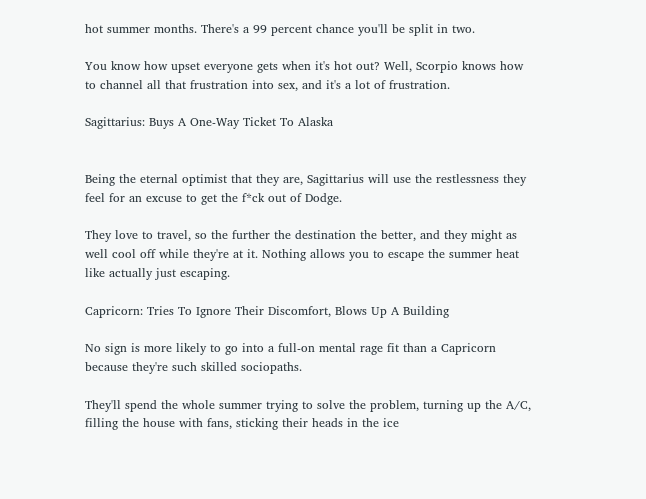hot summer months. There's a 99 percent chance you'll be split in two.

You know how upset everyone gets when it's hot out? Well, Scorpio knows how to channel all that frustration into sex, and it's a lot of frustration.

Sagittarius: Buys A One-Way Ticket To Alaska


Being the eternal optimist that they are, Sagittarius will use the restlessness they feel for an excuse to get the f*ck out of Dodge.

They love to travel, so the further the destination the better, and they might as well cool off while they're at it. Nothing allows you to escape the summer heat like actually just escaping.

Capricorn: Tries To Ignore Their Discomfort, Blows Up A Building

No sign is more likely to go into a full-on mental rage fit than a Capricorn because they're such skilled sociopaths.

They'll spend the whole summer trying to solve the problem, turning up the A/C, filling the house with fans, sticking their heads in the ice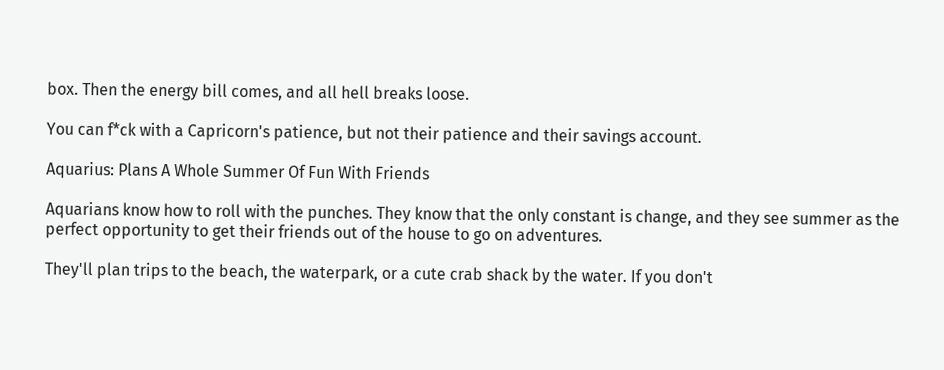box. Then the energy bill comes, and all hell breaks loose.

You can f*ck with a Capricorn's patience, but not their patience and their savings account.

Aquarius: Plans A Whole Summer Of Fun With Friends

Aquarians know how to roll with the punches. They know that the only constant is change, and they see summer as the perfect opportunity to get their friends out of the house to go on adventures.

They'll plan trips to the beach, the waterpark, or a cute crab shack by the water. If you don't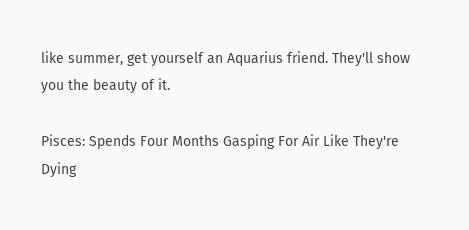like summer, get yourself an Aquarius friend. They'll show you the beauty of it.

Pisces: Spends Four Months Gasping For Air Like They're Dying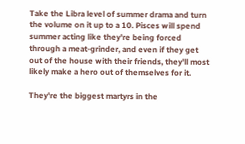Take the Libra level of summer drama and turn the volume on it up to a 10. Pisces will spend summer acting like they're being forced through a meat-grinder, and even if they get out of the house with their friends, they'll most likely make a hero out of themselves for it.

They're the biggest martyrs in the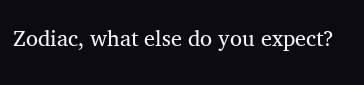Zodiac, what else do you expect?